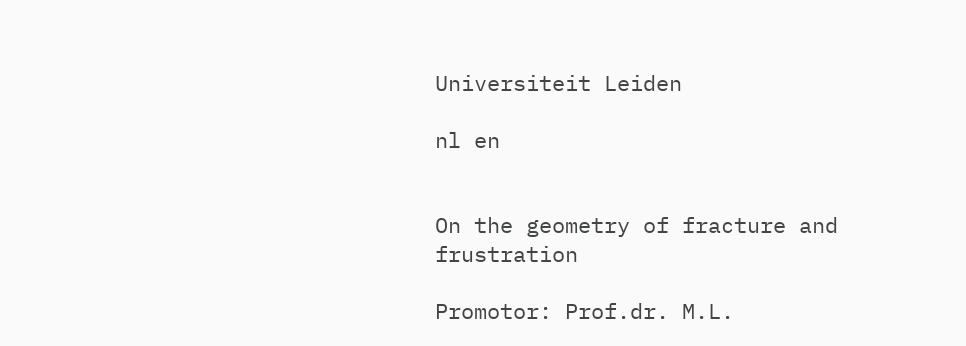Universiteit Leiden

nl en


On the geometry of fracture and frustration

Promotor: Prof.dr. M.L.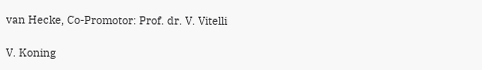van Hecke, Co-Promotor: Prof. dr. V. Vitelli

V. Koning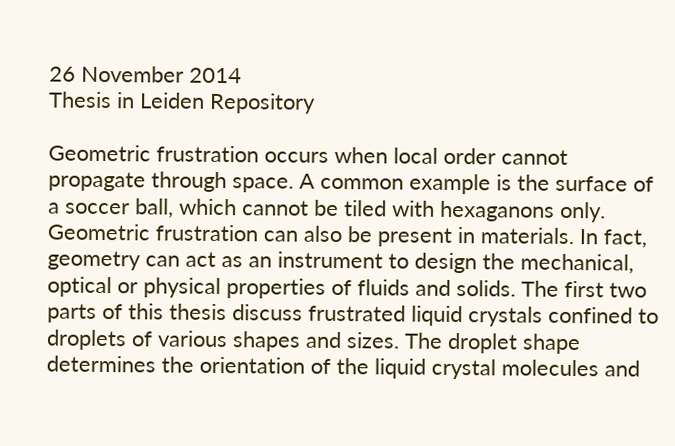26 November 2014
Thesis in Leiden Repository

Geometric frustration occurs when local order cannot propagate through space. A common example is the surface of a soccer ball, which cannot be tiled with hexaganons only. Geometric frustration can also be present in materials. In fact, geometry can act as an instrument to design the mechanical, optical or physical properties of fluids and solids. The first two parts of this thesis discuss frustrated liquid crystals confined to droplets of various shapes and sizes. The droplet shape determines the orientation of the liquid crystal molecules and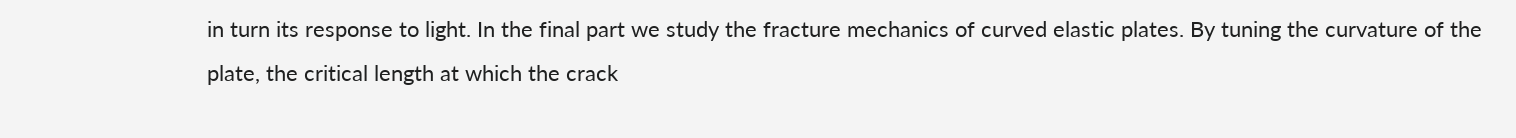in turn its response to light. In the final part we study the fracture mechanics of curved elastic plates. By tuning the curvature of the plate, the critical length at which the crack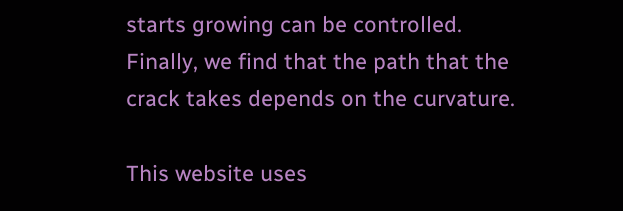starts growing can be controlled. Finally, we find that the path that the crack takes depends on the curvature.

This website uses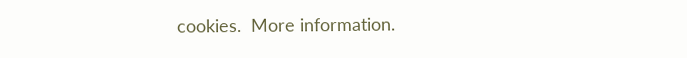cookies.  More information.